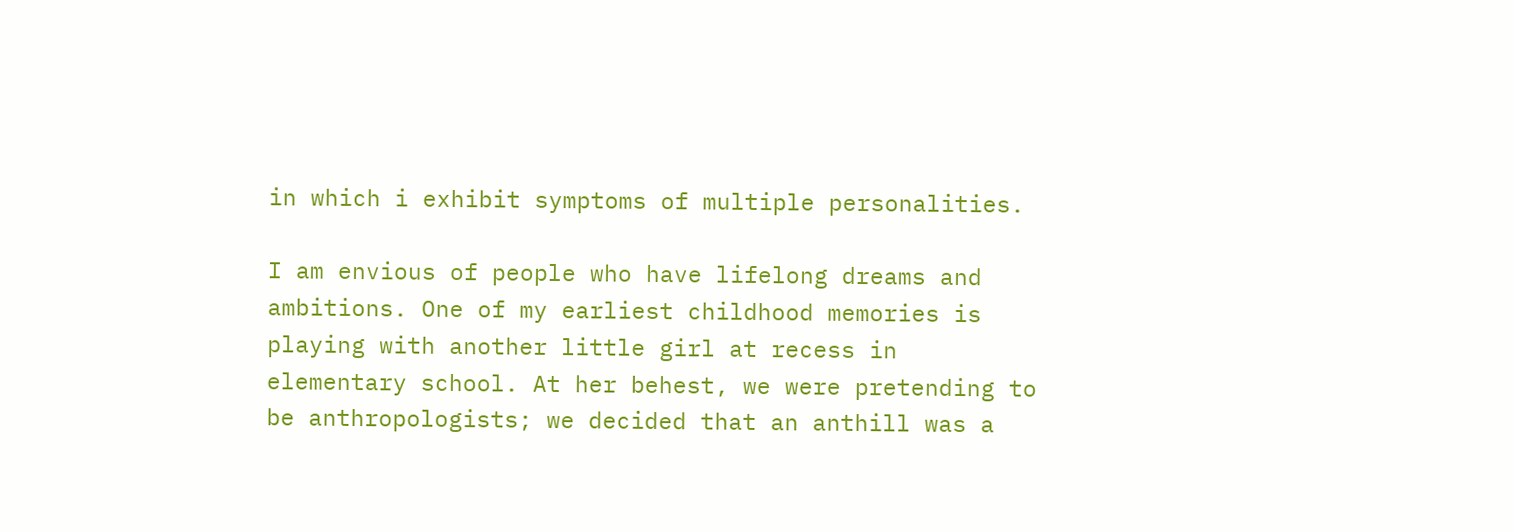in which i exhibit symptoms of multiple personalities.

I am envious of people who have lifelong dreams and ambitions. One of my earliest childhood memories is playing with another little girl at recess in elementary school. At her behest, we were pretending to be anthropologists; we decided that an anthill was a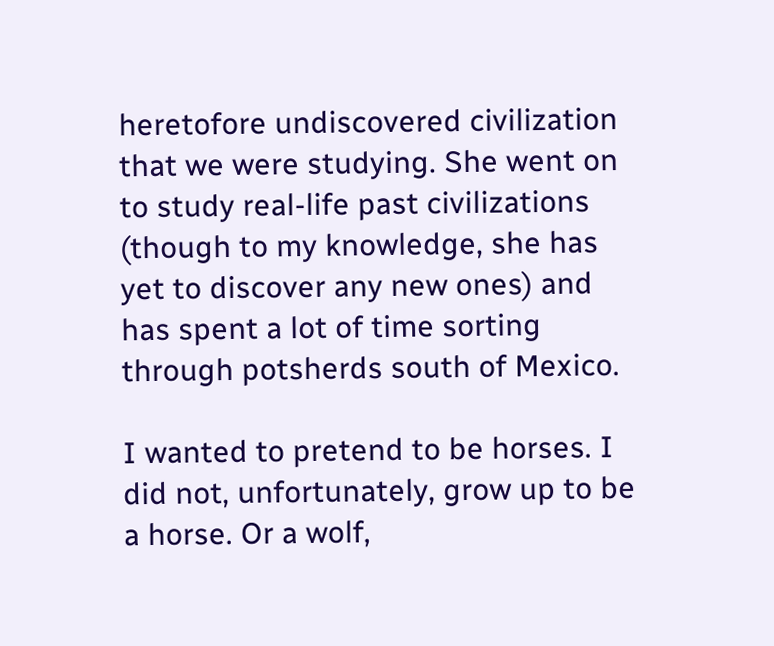heretofore undiscovered civilization that we were studying. She went on to study real-life past civilizations (though to my knowledge, she has yet to discover any new ones) and has spent a lot of time sorting through potsherds south of Mexico.

I wanted to pretend to be horses. I did not, unfortunately, grow up to be a horse. Or a wolf,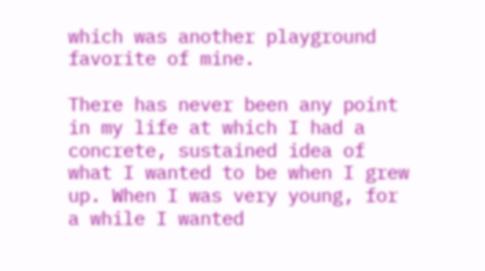which was another playground favorite of mine.

There has never been any point in my life at which I had a concrete, sustained idea of what I wanted to be when I grew up. When I was very young, for a while I wanted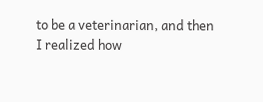to be a veterinarian, and then I realized how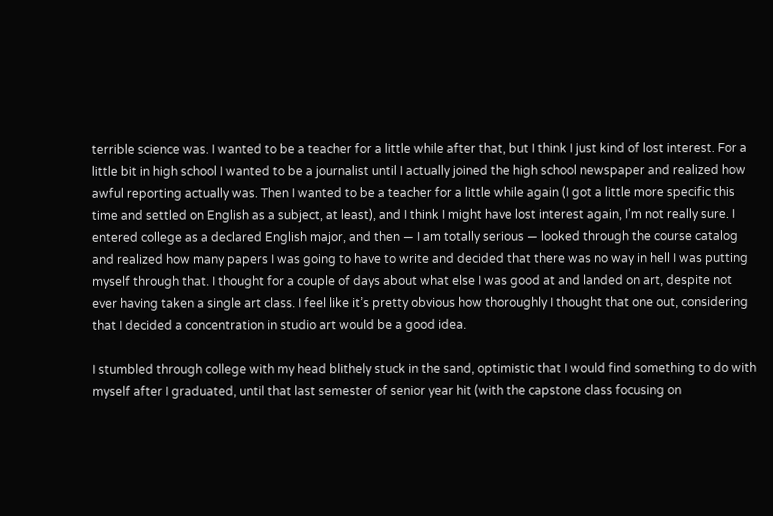terrible science was. I wanted to be a teacher for a little while after that, but I think I just kind of lost interest. For a little bit in high school I wanted to be a journalist until I actually joined the high school newspaper and realized how awful reporting actually was. Then I wanted to be a teacher for a little while again (I got a little more specific this time and settled on English as a subject, at least), and I think I might have lost interest again, I’m not really sure. I entered college as a declared English major, and then — I am totally serious — looked through the course catalog and realized how many papers I was going to have to write and decided that there was no way in hell I was putting myself through that. I thought for a couple of days about what else I was good at and landed on art, despite not ever having taken a single art class. I feel like it’s pretty obvious how thoroughly I thought that one out, considering that I decided a concentration in studio art would be a good idea.

I stumbled through college with my head blithely stuck in the sand, optimistic that I would find something to do with myself after I graduated, until that last semester of senior year hit (with the capstone class focusing on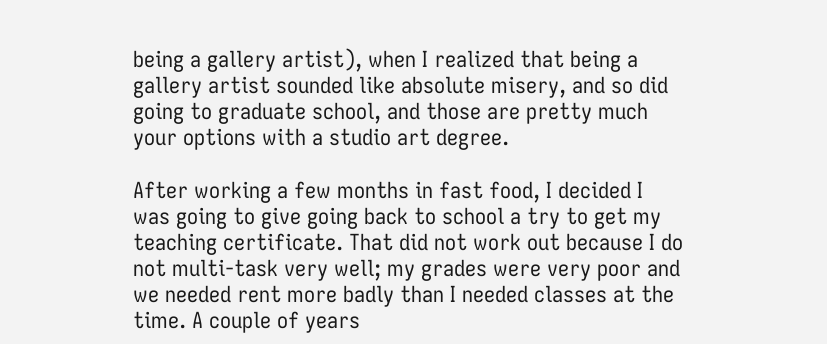being a gallery artist), when I realized that being a gallery artist sounded like absolute misery, and so did going to graduate school, and those are pretty much your options with a studio art degree.

After working a few months in fast food, I decided I was going to give going back to school a try to get my teaching certificate. That did not work out because I do not multi-task very well; my grades were very poor and we needed rent more badly than I needed classes at the time. A couple of years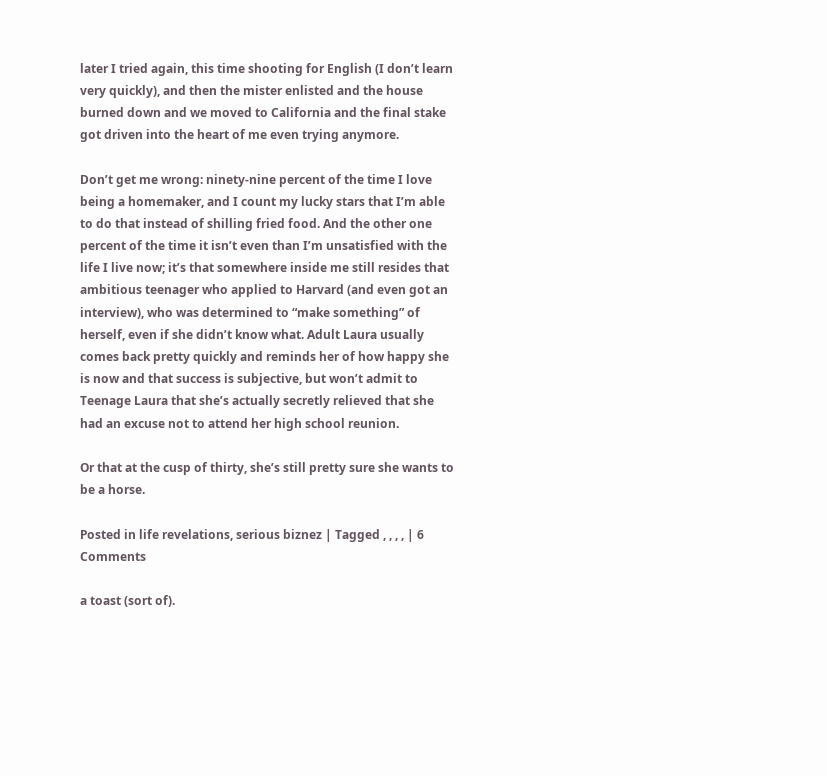later I tried again, this time shooting for English (I don’t learn very quickly), and then the mister enlisted and the house burned down and we moved to California and the final stake got driven into the heart of me even trying anymore.

Don’t get me wrong: ninety-nine percent of the time I love being a homemaker, and I count my lucky stars that I’m able to do that instead of shilling fried food. And the other one percent of the time it isn’t even than I’m unsatisfied with the life I live now; it’s that somewhere inside me still resides that ambitious teenager who applied to Harvard (and even got an interview), who was determined to “make something” of herself, even if she didn’t know what. Adult Laura usually comes back pretty quickly and reminds her of how happy she is now and that success is subjective, but won’t admit to Teenage Laura that she’s actually secretly relieved that she had an excuse not to attend her high school reunion.

Or that at the cusp of thirty, she’s still pretty sure she wants to be a horse.

Posted in life revelations, serious biznez | Tagged , , , , | 6 Comments

a toast (sort of).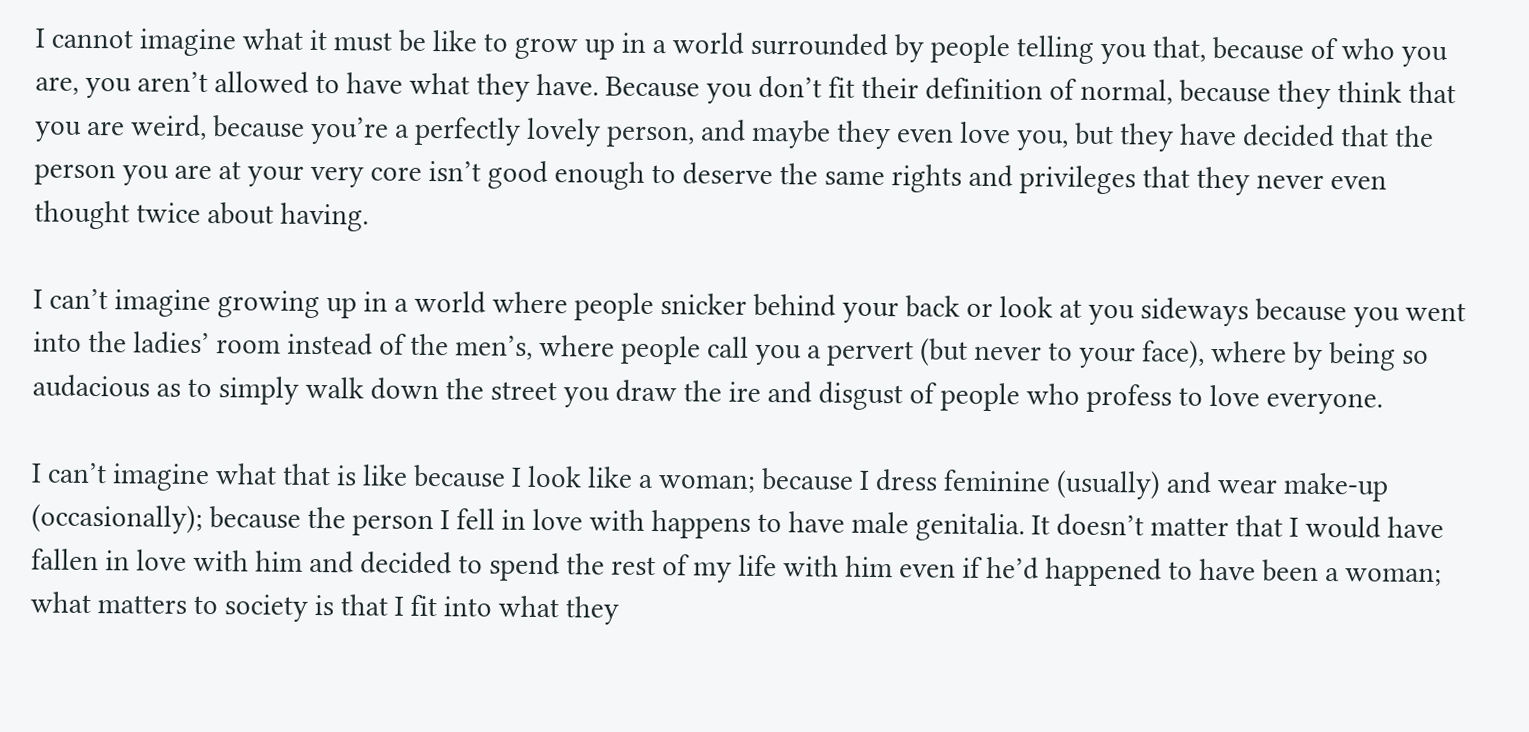I cannot imagine what it must be like to grow up in a world surrounded by people telling you that, because of who you are, you aren’t allowed to have what they have. Because you don’t fit their definition of normal, because they think that you are weird, because you’re a perfectly lovely person, and maybe they even love you, but they have decided that the person you are at your very core isn’t good enough to deserve the same rights and privileges that they never even thought twice about having.

I can’t imagine growing up in a world where people snicker behind your back or look at you sideways because you went into the ladies’ room instead of the men’s, where people call you a pervert (but never to your face), where by being so audacious as to simply walk down the street you draw the ire and disgust of people who profess to love everyone.

I can’t imagine what that is like because I look like a woman; because I dress feminine (usually) and wear make-up (occasionally); because the person I fell in love with happens to have male genitalia. It doesn’t matter that I would have fallen in love with him and decided to spend the rest of my life with him even if he’d happened to have been a woman; what matters to society is that I fit into what they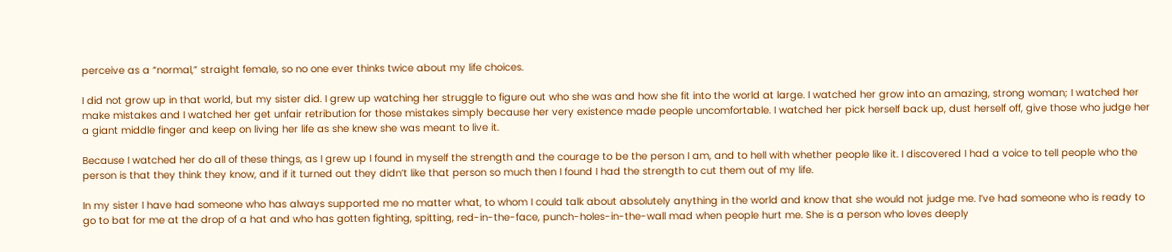perceive as a “normal,” straight female, so no one ever thinks twice about my life choices.

I did not grow up in that world, but my sister did. I grew up watching her struggle to figure out who she was and how she fit into the world at large. I watched her grow into an amazing, strong woman; I watched her make mistakes and I watched her get unfair retribution for those mistakes simply because her very existence made people uncomfortable. I watched her pick herself back up, dust herself off, give those who judge her a giant middle finger and keep on living her life as she knew she was meant to live it.

Because I watched her do all of these things, as I grew up I found in myself the strength and the courage to be the person I am, and to hell with whether people like it. I discovered I had a voice to tell people who the person is that they think they know, and if it turned out they didn’t like that person so much then I found I had the strength to cut them out of my life.

In my sister I have had someone who has always supported me no matter what, to whom I could talk about absolutely anything in the world and know that she would not judge me. I’ve had someone who is ready to go to bat for me at the drop of a hat and who has gotten fighting, spitting, red-in-the-face, punch-holes-in-the-wall mad when people hurt me. She is a person who loves deeply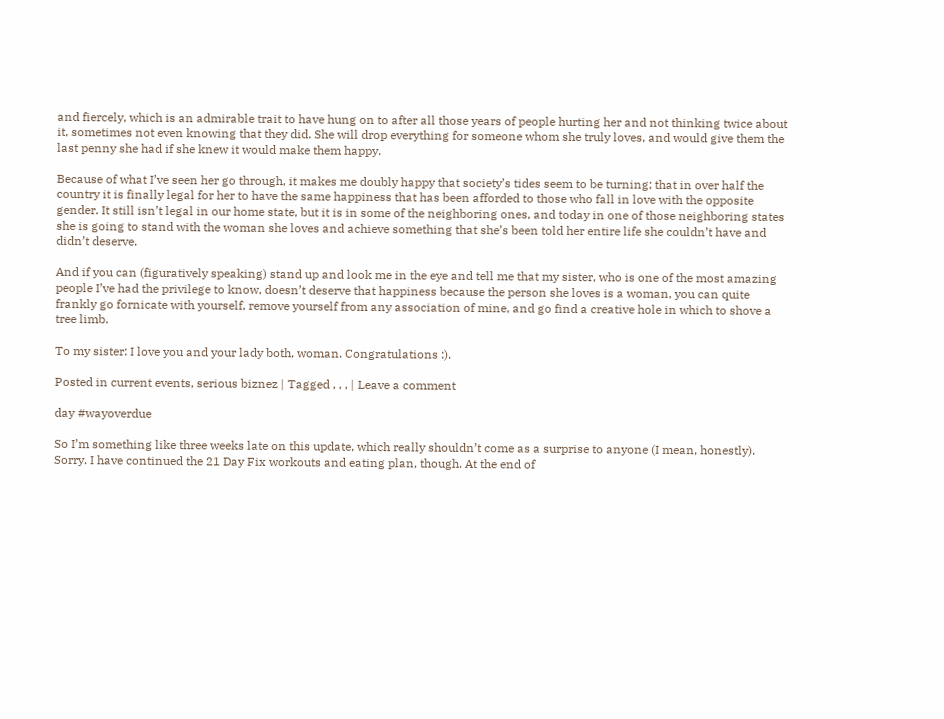and fiercely, which is an admirable trait to have hung on to after all those years of people hurting her and not thinking twice about it, sometimes not even knowing that they did. She will drop everything for someone whom she truly loves, and would give them the last penny she had if she knew it would make them happy.

Because of what I’ve seen her go through, it makes me doubly happy that society’s tides seem to be turning; that in over half the country it is finally legal for her to have the same happiness that has been afforded to those who fall in love with the opposite gender. It still isn’t legal in our home state, but it is in some of the neighboring ones, and today in one of those neighboring states she is going to stand with the woman she loves and achieve something that she’s been told her entire life she couldn’t have and didn’t deserve.

And if you can (figuratively speaking) stand up and look me in the eye and tell me that my sister, who is one of the most amazing people I’ve had the privilege to know, doesn’t deserve that happiness because the person she loves is a woman, you can quite frankly go fornicate with yourself, remove yourself from any association of mine, and go find a creative hole in which to shove a tree limb.

To my sister: I love you and your lady both, woman. Congratulations :).

Posted in current events, serious biznez | Tagged , , , | Leave a comment

day #wayoverdue

So I’m something like three weeks late on this update, which really shouldn’t come as a surprise to anyone (I mean, honestly). Sorry. I have continued the 21 Day Fix workouts and eating plan, though. At the end of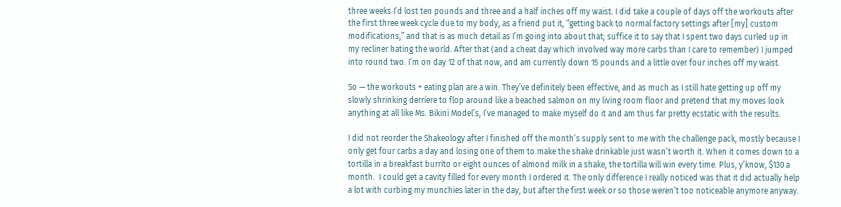three weeks I’d lost ten pounds and three and a half inches off my waist. I did take a couple of days off the workouts after the first three week cycle due to my body, as a friend put it, “getting back to normal factory settings after [my] custom modifications,” and that is as much detail as I’m going into about that; suffice it to say that I spent two days curled up in my recliner hating the world. After that (and a cheat day which involved way more carbs than I care to remember) I jumped into round two. I’m on day 12 of that now, and am currently down 15 pounds and a little over four inches off my waist.

So — the workouts + eating plan are a win. They’ve definitely been effective, and as much as I still hate getting up off my slowly shrinking derriere to flop around like a beached salmon on my living room floor and pretend that my moves look anything at all like Ms. Bikini Model’s, I’ve managed to make myself do it and am thus far pretty ecstatic with the results.

I did not reorder the Shakeology after I finished off the month’s supply sent to me with the challenge pack, mostly because I only get four carbs a day and losing one of them to make the shake drinkable just wasn’t worth it. When it comes down to a tortilla in a breakfast burrito or eight ounces of almond milk in a shake, the tortilla will win every time. Plus, y’know, $130 a month.  I could get a cavity filled for every month I ordered it. The only difference I really noticed was that it did actually help a lot with curbing my munchies later in the day, but after the first week or so those weren’t too noticeable anymore anyway.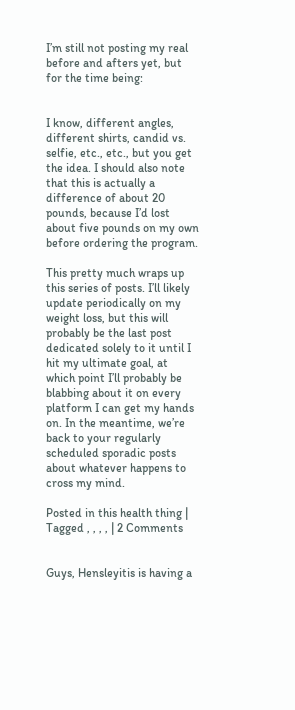I’m still not posting my real before and afters yet, but for the time being:


I know, different angles, different shirts, candid vs. selfie, etc., etc., but you get the idea. I should also note that this is actually a difference of about 20 pounds, because I’d lost about five pounds on my own before ordering the program.

This pretty much wraps up this series of posts. I’ll likely update periodically on my weight loss, but this will probably be the last post dedicated solely to it until I hit my ultimate goal, at which point I’ll probably be blabbing about it on every platform I can get my hands on. In the meantime, we’re back to your regularly scheduled sporadic posts about whatever happens to cross my mind.

Posted in this health thing | Tagged , , , , | 2 Comments


Guys, Hensleyitis is having a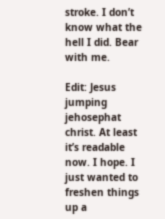stroke. I don’t know what the hell I did. Bear with me.

Edit: Jesus jumping jehosephat christ. At least it’s readable now. I hope. I just wanted to freshen things up a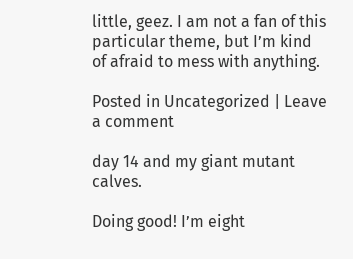little, geez. I am not a fan of this particular theme, but I’m kind of afraid to mess with anything.

Posted in Uncategorized | Leave a comment

day 14 and my giant mutant calves.

Doing good! I’m eight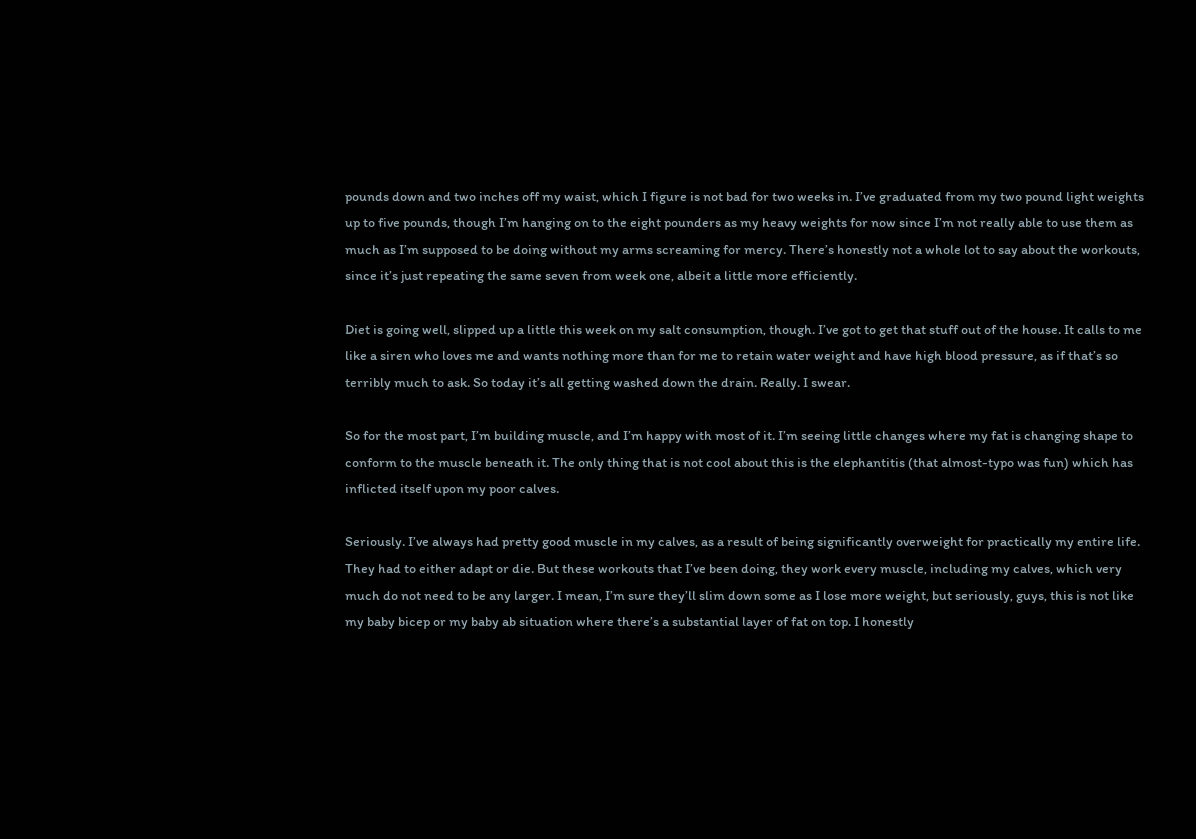pounds down and two inches off my waist, which I figure is not bad for two weeks in. I’ve graduated from my two pound light weights up to five pounds, though I’m hanging on to the eight pounders as my heavy weights for now since I’m not really able to use them as much as I’m supposed to be doing without my arms screaming for mercy. There’s honestly not a whole lot to say about the workouts, since it’s just repeating the same seven from week one, albeit a little more efficiently.

Diet is going well, slipped up a little this week on my salt consumption, though. I’ve got to get that stuff out of the house. It calls to me like a siren who loves me and wants nothing more than for me to retain water weight and have high blood pressure, as if that’s so terribly much to ask. So today it’s all getting washed down the drain. Really. I swear.

So for the most part, I’m building muscle, and I’m happy with most of it. I’m seeing little changes where my fat is changing shape to conform to the muscle beneath it. The only thing that is not cool about this is the elephantitis (that almost-typo was fun) which has inflicted itself upon my poor calves.

Seriously. I’ve always had pretty good muscle in my calves, as a result of being significantly overweight for practically my entire life. They had to either adapt or die. But these workouts that I’ve been doing, they work every muscle, including my calves, which very much do not need to be any larger. I mean, I’m sure they’ll slim down some as I lose more weight, but seriously, guys, this is not like my baby bicep or my baby ab situation where there’s a substantial layer of fat on top. I honestly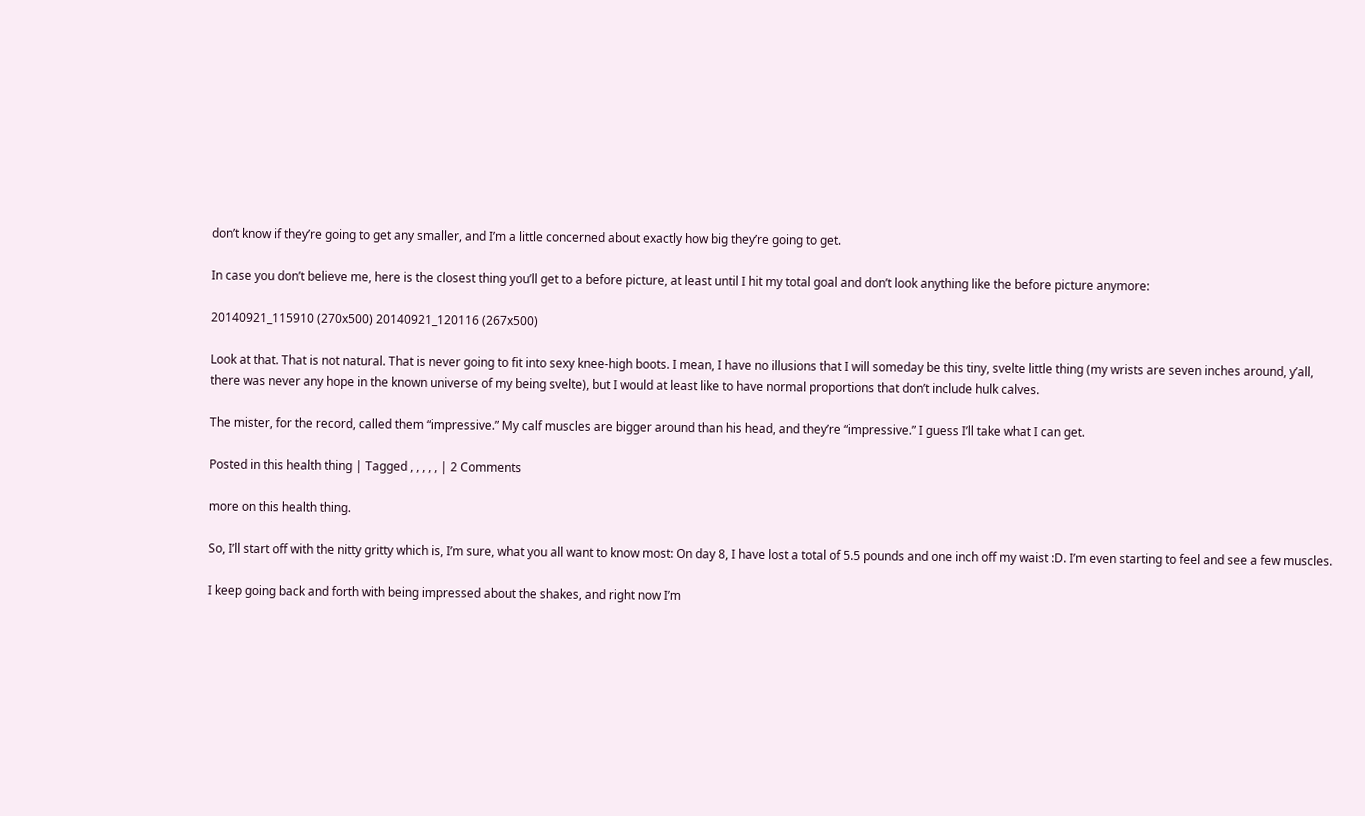don’t know if they’re going to get any smaller, and I’m a little concerned about exactly how big they’re going to get.

In case you don’t believe me, here is the closest thing you’ll get to a before picture, at least until I hit my total goal and don’t look anything like the before picture anymore:

20140921_115910 (270x500) 20140921_120116 (267x500)

Look at that. That is not natural. That is never going to fit into sexy knee-high boots. I mean, I have no illusions that I will someday be this tiny, svelte little thing (my wrists are seven inches around, y’all, there was never any hope in the known universe of my being svelte), but I would at least like to have normal proportions that don’t include hulk calves.

The mister, for the record, called them “impressive.” My calf muscles are bigger around than his head, and they’re “impressive.” I guess I’ll take what I can get.

Posted in this health thing | Tagged , , , , , | 2 Comments

more on this health thing.

So, I’ll start off with the nitty gritty which is, I’m sure, what you all want to know most: On day 8, I have lost a total of 5.5 pounds and one inch off my waist :D. I’m even starting to feel and see a few muscles.

I keep going back and forth with being impressed about the shakes, and right now I’m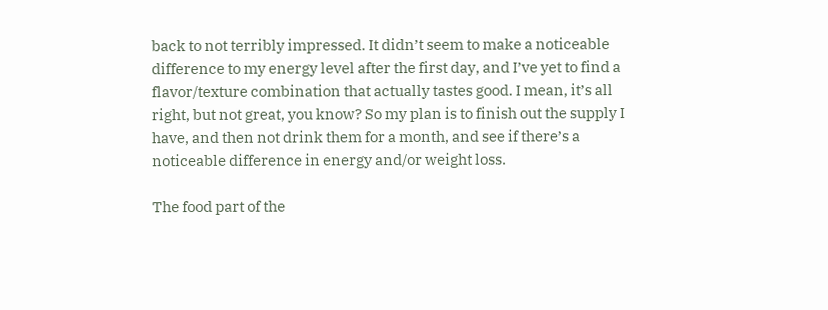back to not terribly impressed. It didn’t seem to make a noticeable difference to my energy level after the first day, and I’ve yet to find a flavor/texture combination that actually tastes good. I mean, it’s all right, but not great, you know? So my plan is to finish out the supply I have, and then not drink them for a month, and see if there’s a noticeable difference in energy and/or weight loss.

The food part of the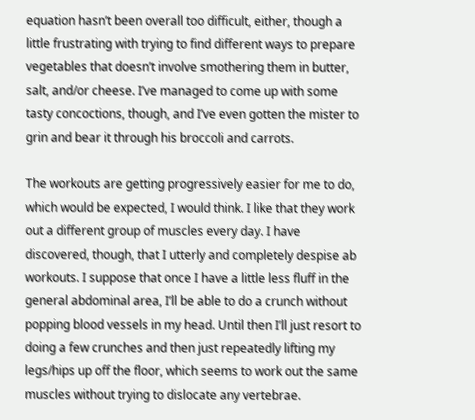equation hasn’t been overall too difficult, either, though a little frustrating with trying to find different ways to prepare vegetables that doesn’t involve smothering them in butter, salt, and/or cheese. I’ve managed to come up with some tasty concoctions, though, and I’ve even gotten the mister to grin and bear it through his broccoli and carrots.

The workouts are getting progressively easier for me to do, which would be expected, I would think. I like that they work out a different group of muscles every day. I have discovered, though, that I utterly and completely despise ab workouts. I suppose that once I have a little less fluff in the general abdominal area, I’ll be able to do a crunch without popping blood vessels in my head. Until then I’ll just resort to doing a few crunches and then just repeatedly lifting my legs/hips up off the floor, which seems to work out the same muscles without trying to dislocate any vertebrae.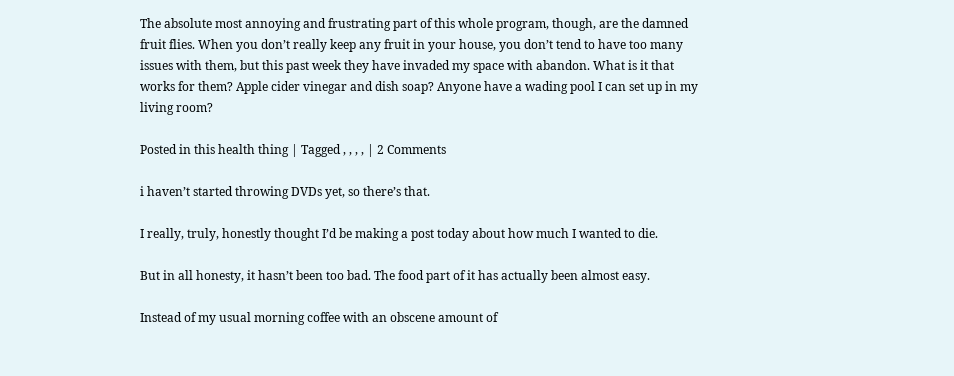The absolute most annoying and frustrating part of this whole program, though, are the damned fruit flies. When you don’t really keep any fruit in your house, you don’t tend to have too many issues with them, but this past week they have invaded my space with abandon. What is it that works for them? Apple cider vinegar and dish soap? Anyone have a wading pool I can set up in my living room?

Posted in this health thing | Tagged , , , , | 2 Comments

i haven’t started throwing DVDs yet, so there’s that.

I really, truly, honestly thought I’d be making a post today about how much I wanted to die.

But in all honesty, it hasn’t been too bad. The food part of it has actually been almost easy.

Instead of my usual morning coffee with an obscene amount of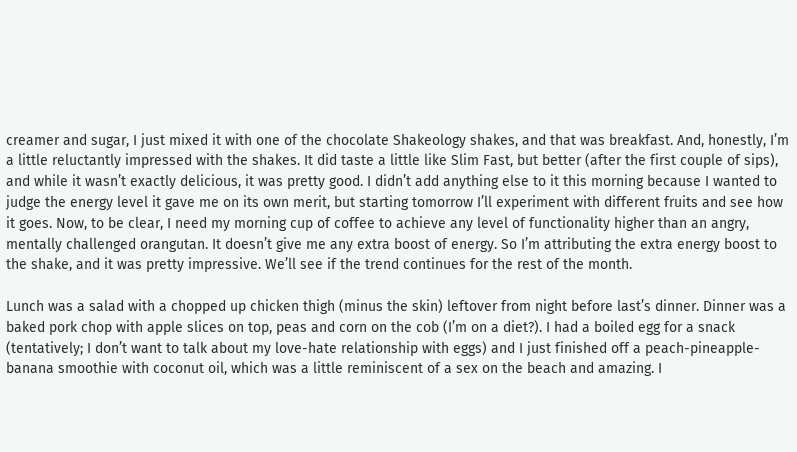creamer and sugar, I just mixed it with one of the chocolate Shakeology shakes, and that was breakfast. And, honestly, I’m a little reluctantly impressed with the shakes. It did taste a little like Slim Fast, but better (after the first couple of sips), and while it wasn’t exactly delicious, it was pretty good. I didn’t add anything else to it this morning because I wanted to judge the energy level it gave me on its own merit, but starting tomorrow I’ll experiment with different fruits and see how it goes. Now, to be clear, I need my morning cup of coffee to achieve any level of functionality higher than an angry, mentally challenged orangutan. It doesn’t give me any extra boost of energy. So I’m attributing the extra energy boost to the shake, and it was pretty impressive. We’ll see if the trend continues for the rest of the month.

Lunch was a salad with a chopped up chicken thigh (minus the skin) leftover from night before last’s dinner. Dinner was a baked pork chop with apple slices on top, peas and corn on the cob (I’m on a diet?). I had a boiled egg for a snack (tentatively; I don’t want to talk about my love-hate relationship with eggs) and I just finished off a peach-pineapple-banana smoothie with coconut oil, which was a little reminiscent of a sex on the beach and amazing. I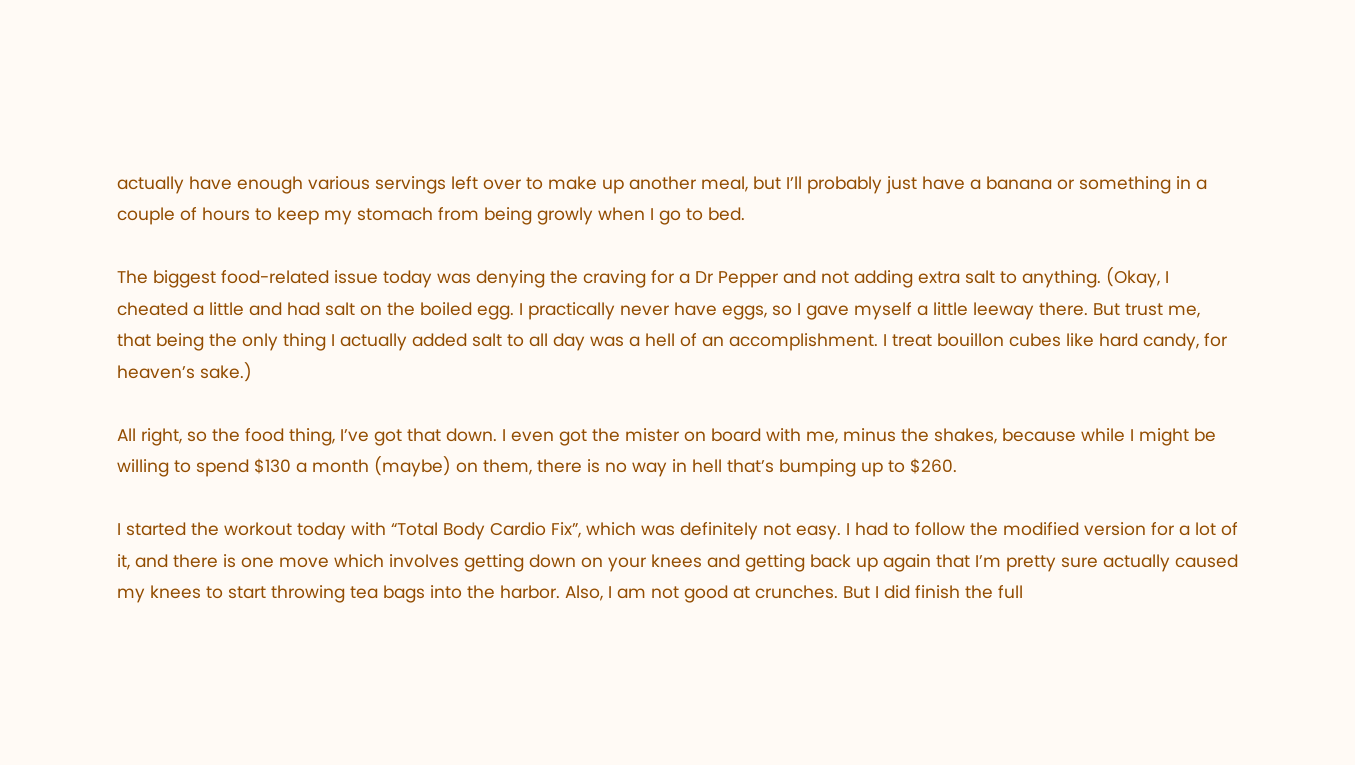actually have enough various servings left over to make up another meal, but I’ll probably just have a banana or something in a couple of hours to keep my stomach from being growly when I go to bed.

The biggest food-related issue today was denying the craving for a Dr Pepper and not adding extra salt to anything. (Okay, I cheated a little and had salt on the boiled egg. I practically never have eggs, so I gave myself a little leeway there. But trust me, that being the only thing I actually added salt to all day was a hell of an accomplishment. I treat bouillon cubes like hard candy, for heaven’s sake.)

All right, so the food thing, I’ve got that down. I even got the mister on board with me, minus the shakes, because while I might be willing to spend $130 a month (maybe) on them, there is no way in hell that’s bumping up to $260.

I started the workout today with “Total Body Cardio Fix”, which was definitely not easy. I had to follow the modified version for a lot of it, and there is one move which involves getting down on your knees and getting back up again that I’m pretty sure actually caused my knees to start throwing tea bags into the harbor. Also, I am not good at crunches. But I did finish the full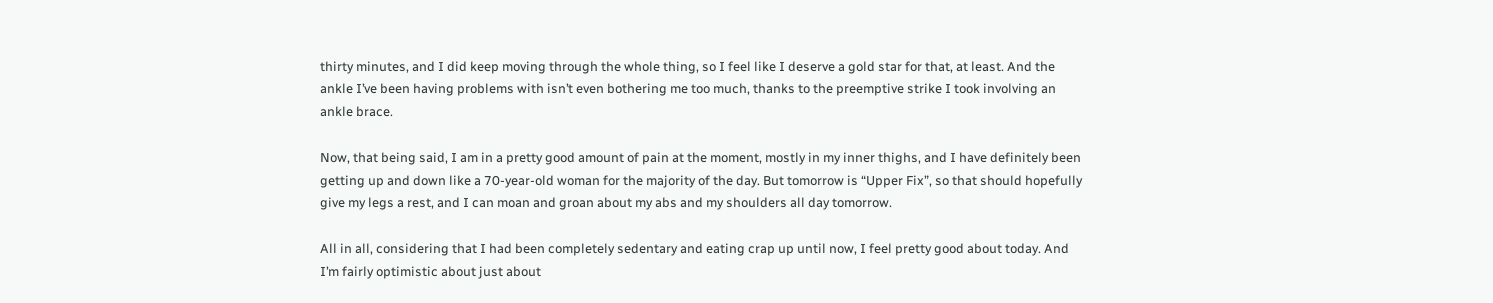thirty minutes, and I did keep moving through the whole thing, so I feel like I deserve a gold star for that, at least. And the ankle I’ve been having problems with isn’t even bothering me too much, thanks to the preemptive strike I took involving an ankle brace.

Now, that being said, I am in a pretty good amount of pain at the moment, mostly in my inner thighs, and I have definitely been getting up and down like a 70-year-old woman for the majority of the day. But tomorrow is “Upper Fix”, so that should hopefully give my legs a rest, and I can moan and groan about my abs and my shoulders all day tomorrow.

All in all, considering that I had been completely sedentary and eating crap up until now, I feel pretty good about today. And I’m fairly optimistic about just about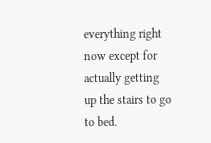everything right now except for actually getting up the stairs to go to bed.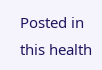Posted in this health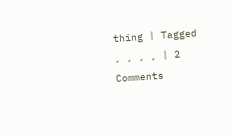thing | Tagged , , , , | 2 Comments